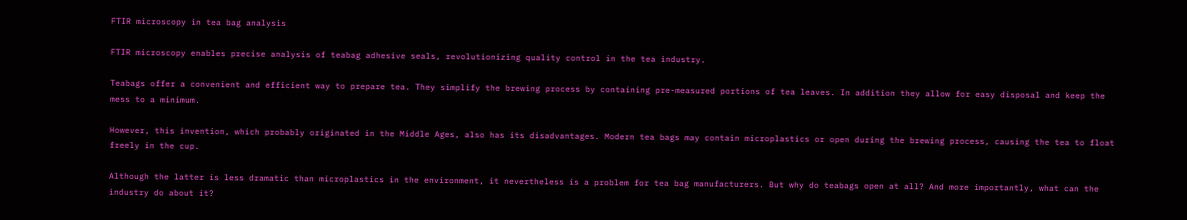FTIR microscopy in tea bag analysis

FTIR microscopy enables precise analysis of teabag adhesive seals, revolutionizing quality control in the tea industry.

Teabags offer a convenient and efficient way to prepare tea. They simplify the brewing process by containing pre-measured portions of tea leaves. In addition they allow for easy disposal and keep the mess to a minimum.

However, this invention, which probably originated in the Middle Ages, also has its disadvantages. Modern tea bags may contain microplastics or open during the brewing process, causing the tea to float freely in the cup.

Although the latter is less dramatic than microplastics in the environment, it nevertheless is a problem for tea bag manufacturers. But why do teabags open at all? And more importantly, what can the industry do about it?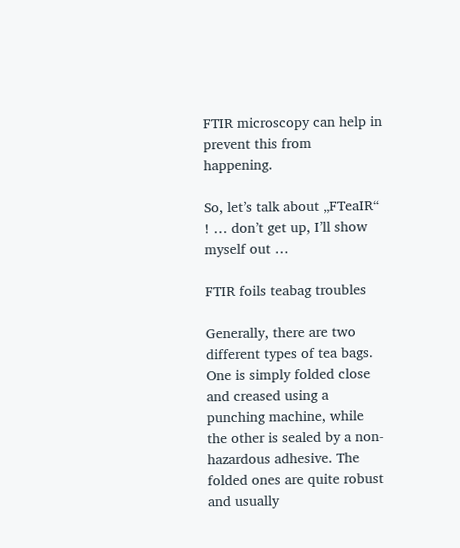FTIR microscopy can help in prevent this from happening.

So, let’s talk about „FTeaIR“ ! … don’t get up, I’ll show myself out …

FTIR foils teabag troubles

Generally, there are two different types of tea bags. One is simply folded close and creased using a punching machine, while the other is sealed by a non-hazardous adhesive. The folded ones are quite robust and usually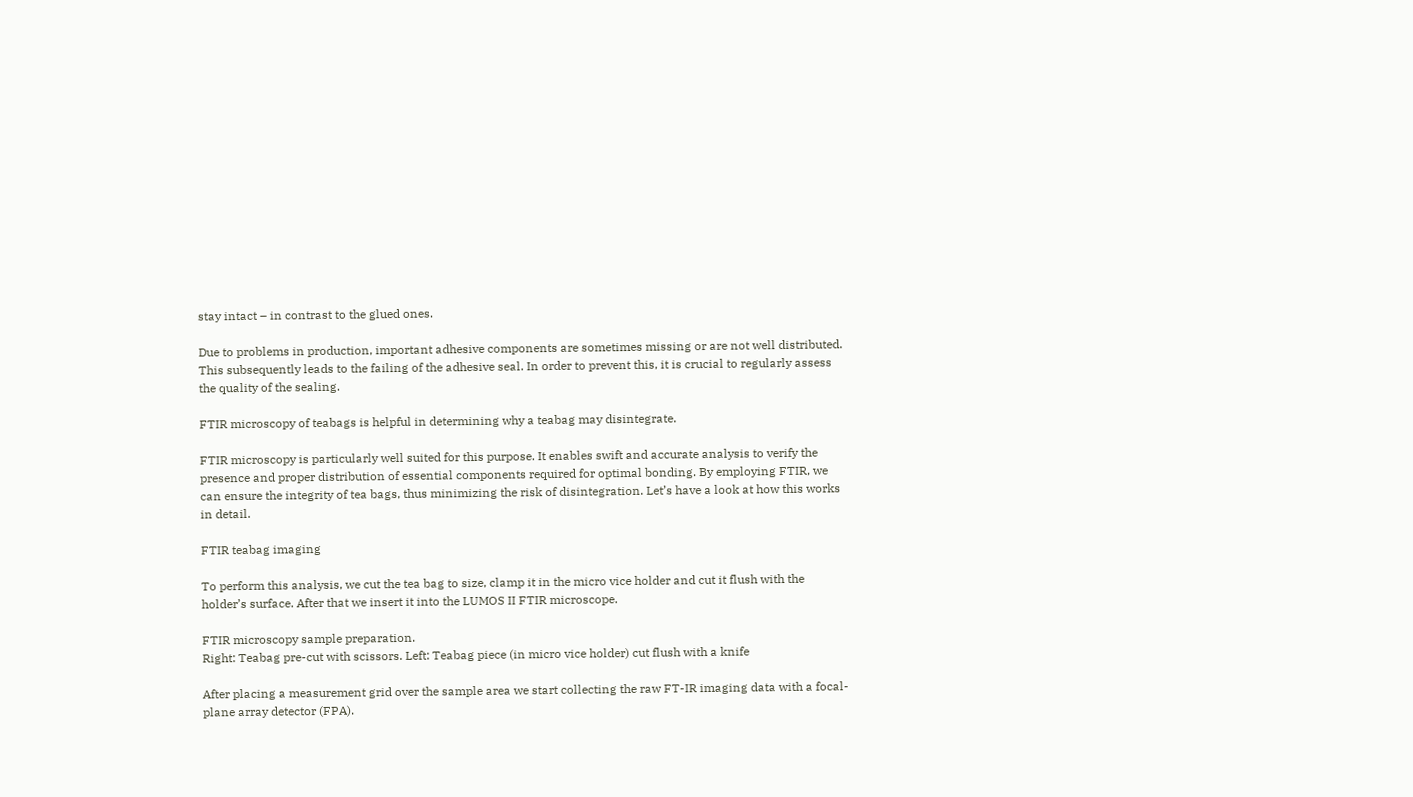stay intact – in contrast to the glued ones.

Due to problems in production, important adhesive components are sometimes missing or are not well distributed. This subsequently leads to the failing of the adhesive seal. In order to prevent this, it is crucial to regularly assess the quality of the sealing.

FTIR microscopy of teabags is helpful in determining why a teabag may disintegrate.

FTIR microscopy is particularly well suited for this purpose. It enables swift and accurate analysis to verify the presence and proper distribution of essential components required for optimal bonding. By employing FTIR, we can ensure the integrity of tea bags, thus minimizing the risk of disintegration. Let’s have a look at how this works in detail.

FTIR teabag imaging

To perform this analysis, we cut the tea bag to size, clamp it in the micro vice holder and cut it flush with the holder’s surface. After that we insert it into the LUMOS II FTIR microscope.

FTIR microscopy sample preparation.
Right: Teabag pre-cut with scissors. Left: Teabag piece (in micro vice holder) cut flush with a knife

After placing a measurement grid over the sample area we start collecting the raw FT-IR imaging data with a focal-plane array detector (FPA).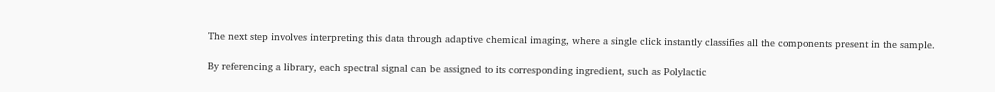The next step involves interpreting this data through adaptive chemical imaging, where a single click instantly classifies all the components present in the sample.

By referencing a library, each spectral signal can be assigned to its corresponding ingredient, such as Polylactic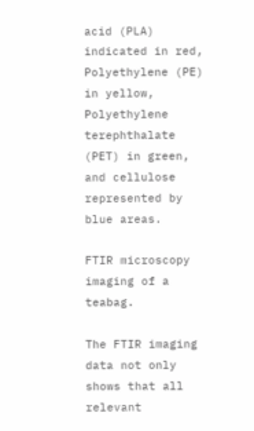acid (PLA) indicated in red, Polyethylene (PE) in yellow, Polyethylene terephthalate (PET) in green, and cellulose represented by blue areas.

FTIR microscopy  imaging of a teabag.

The FTIR imaging data not only shows that all relevant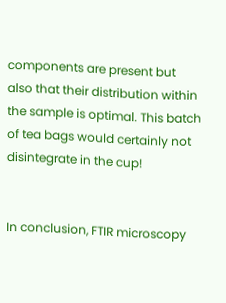components are present but also that their distribution within the sample is optimal. This batch of tea bags would certainly not disintegrate in the cup!


In conclusion, FTIR microscopy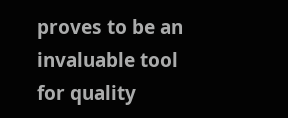proves to be an invaluable tool for quality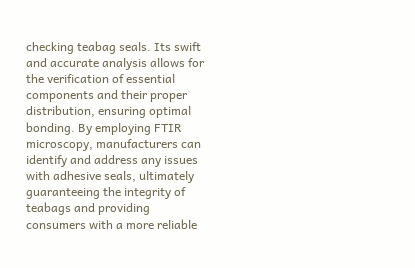checking teabag seals. Its swift and accurate analysis allows for the verification of essential components and their proper distribution, ensuring optimal bonding. By employing FTIR microscopy, manufacturers can identify and address any issues with adhesive seals, ultimately guaranteeing the integrity of teabags and providing consumers with a more reliable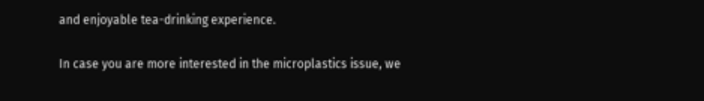and enjoyable tea-drinking experience.

In case you are more interested in the microplastics issue, we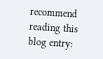recommend reading this blog entry: